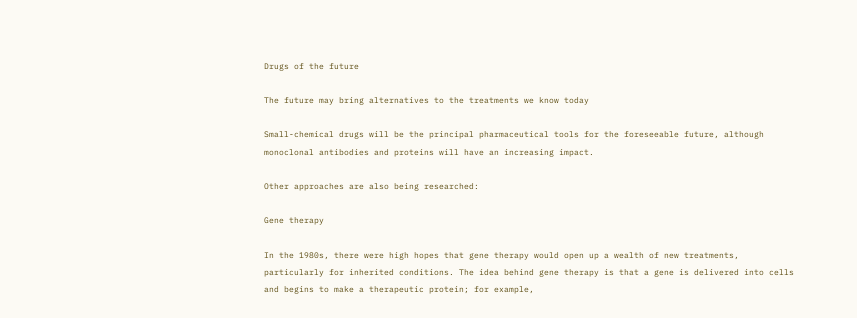Drugs of the future

The future may bring alternatives to the treatments we know today

Small-chemical drugs will be the principal pharmaceutical tools for the foreseeable future, although monoclonal antibodies and proteins will have an increasing impact.

Other approaches are also being researched:

Gene therapy

In the 1980s, there were high hopes that gene therapy would open up a wealth of new treatments, particularly for inherited conditions. The idea behind gene therapy is that a gene is delivered into cells and begins to make a therapeutic protein; for example,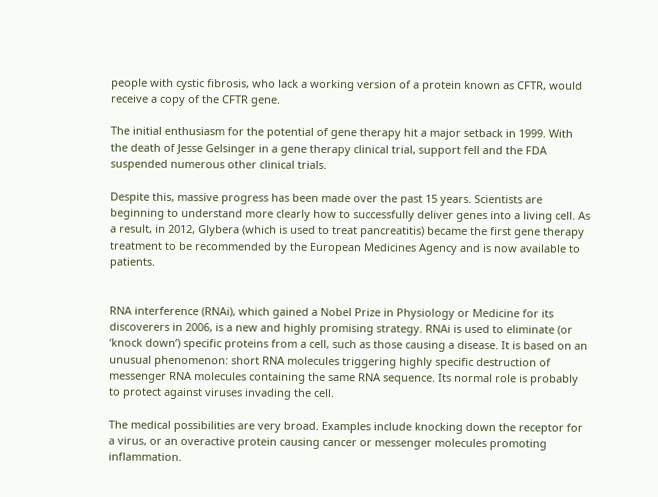people with cystic fibrosis, who lack a working version of a protein known as CFTR, would receive a copy of the CFTR gene.

The initial enthusiasm for the potential of gene therapy hit a major setback in 1999. With the death of Jesse Gelsinger in a gene therapy clinical trial, support fell and the FDA suspended numerous other clinical trials.

Despite this, massive progress has been made over the past 15 years. Scientists are beginning to understand more clearly how to successfully deliver genes into a living cell. As a result, in 2012, Glybera (which is used to treat pancreatitis) became the first gene therapy treatment to be recommended by the European Medicines Agency and is now available to patients.


RNA interference (RNAi), which gained a Nobel Prize in Physiology or Medicine for its discoverers in 2006, is a new and highly promising strategy. RNAi is used to eliminate (or ‘knock down’) specific proteins from a cell, such as those causing a disease. It is based on an unusual phenomenon: short RNA molecules triggering highly specific destruction of messenger RNA molecules containing the same RNA sequence. Its normal role is probably to protect against viruses invading the cell.

The medical possibilities are very broad. Examples include knocking down the receptor for a virus, or an overactive protein causing cancer or messenger molecules promoting inflammation.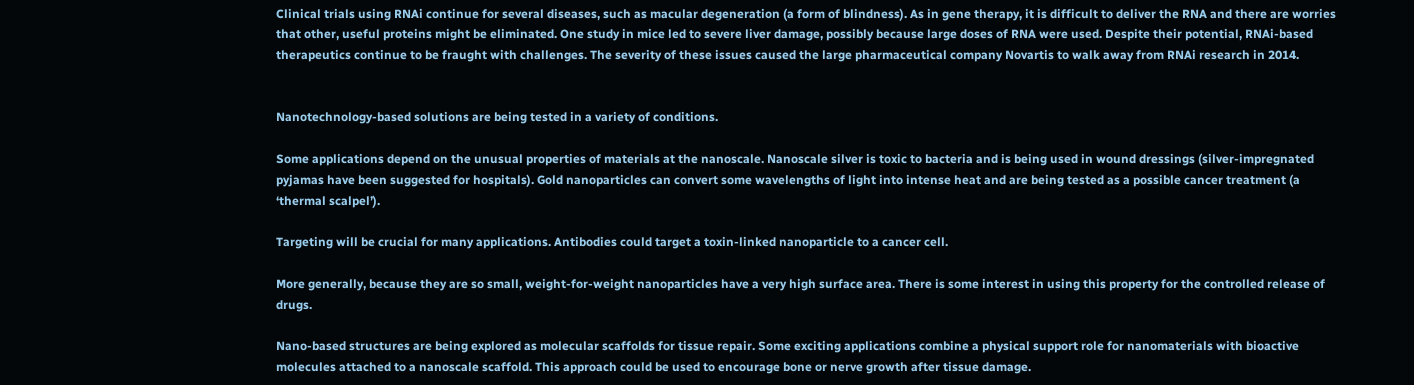Clinical trials using RNAi continue for several diseases, such as macular degeneration (a form of blindness). As in gene therapy, it is difficult to deliver the RNA and there are worries that other, useful proteins might be eliminated. One study in mice led to severe liver damage, possibly because large doses of RNA were used. Despite their potential, RNAi-based therapeutics continue to be fraught with challenges. The severity of these issues caused the large pharmaceutical company Novartis to walk away from RNAi research in 2014.


Nanotechnology-based solutions are being tested in a variety of conditions.

Some applications depend on the unusual properties of materials at the nanoscale. Nanoscale silver is toxic to bacteria and is being used in wound dressings (silver-impregnated pyjamas have been suggested for hospitals). Gold nanoparticles can convert some wavelengths of light into intense heat and are being tested as a possible cancer treatment (a ‘thermal scalpel’).

Targeting will be crucial for many applications. Antibodies could target a toxin-linked nanoparticle to a cancer cell.

More generally, because they are so small, weight-for-weight nanoparticles have a very high surface area. There is some interest in using this property for the controlled release of drugs.

Nano-based structures are being explored as molecular scaffolds for tissue repair. Some exciting applications combine a physical support role for nanomaterials with bioactive molecules attached to a nanoscale scaffold. This approach could be used to encourage bone or nerve growth after tissue damage.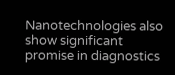Nanotechnologies also show significant promise in diagnostics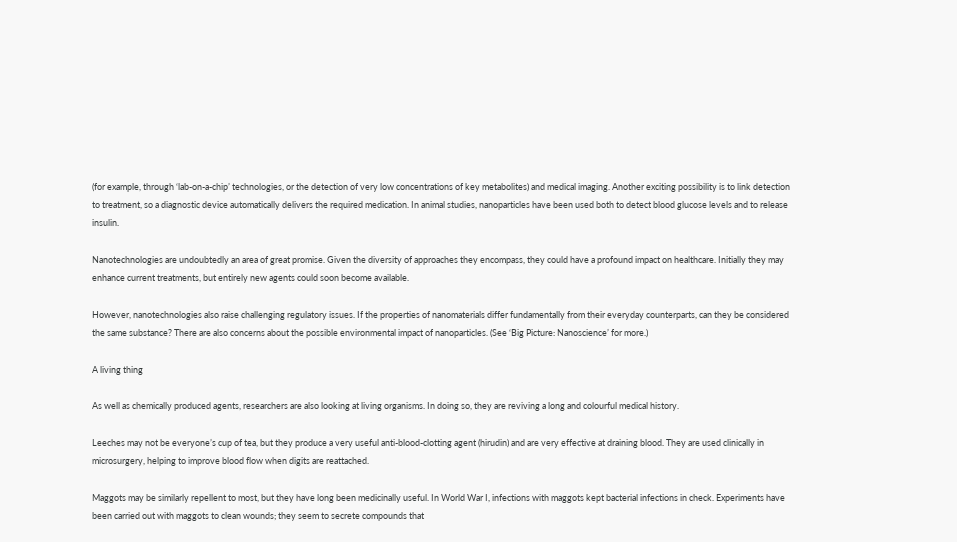(for example, through ‘lab-on-a-chip’ technologies, or the detection of very low concentrations of key metabolites) and medical imaging. Another exciting possibility is to link detection to treatment, so a diagnostic device automatically delivers the required medication. In animal studies, nanoparticles have been used both to detect blood glucose levels and to release insulin.

Nanotechnologies are undoubtedly an area of great promise. Given the diversity of approaches they encompass, they could have a profound impact on healthcare. Initially they may enhance current treatments, but entirely new agents could soon become available.

However, nanotechnologies also raise challenging regulatory issues. If the properties of nanomaterials differ fundamentally from their everyday counterparts, can they be considered the same substance? There are also concerns about the possible environmental impact of nanoparticles. (See ‘Big Picture: Nanoscience’ for more.)

A living thing

As well as chemically produced agents, researchers are also looking at living organisms. In doing so, they are reviving a long and colourful medical history.

Leeches may not be everyone’s cup of tea, but they produce a very useful anti-blood-clotting agent (hirudin) and are very effective at draining blood. They are used clinically in microsurgery, helping to improve blood flow when digits are reattached.

Maggots may be similarly repellent to most, but they have long been medicinally useful. In World War I, infections with maggots kept bacterial infections in check. Experiments have been carried out with maggots to clean wounds; they seem to secrete compounds that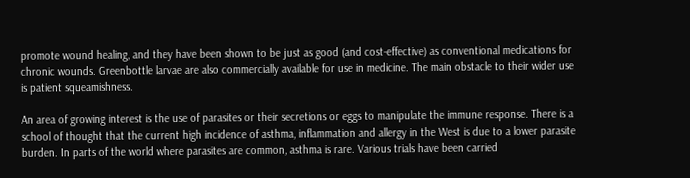promote wound healing, and they have been shown to be just as good (and cost-effective) as conventional medications for chronic wounds. Greenbottle larvae are also commercially available for use in medicine. The main obstacle to their wider use is patient squeamishness.

An area of growing interest is the use of parasites or their secretions or eggs to manipulate the immune response. There is a school of thought that the current high incidence of asthma, inflammation and allergy in the West is due to a lower parasite burden. In parts of the world where parasites are common, asthma is rare. Various trials have been carried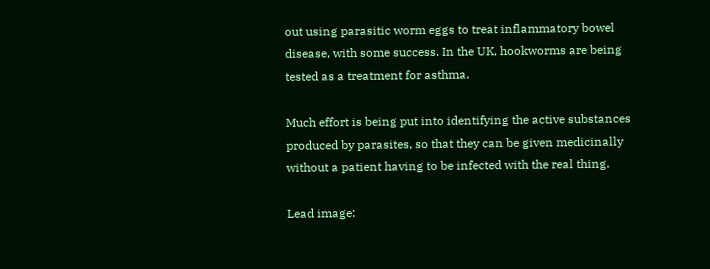out using parasitic worm eggs to treat inflammatory bowel disease, with some success. In the UK, hookworms are being tested as a treatment for asthma.

Much effort is being put into identifying the active substances produced by parasites, so that they can be given medicinally without a patient having to be infected with the real thing.

Lead image: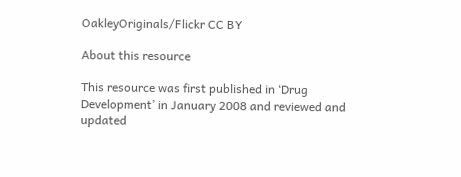OakleyOriginals/Flickr CC BY

About this resource

This resource was first published in ‘Drug Development’ in January 2008 and reviewed and updated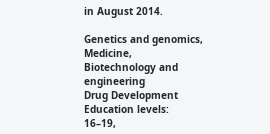in August 2014.

Genetics and genomics, Medicine, Biotechnology and engineering
Drug Development
Education levels:
16–19,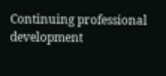Continuing professional development